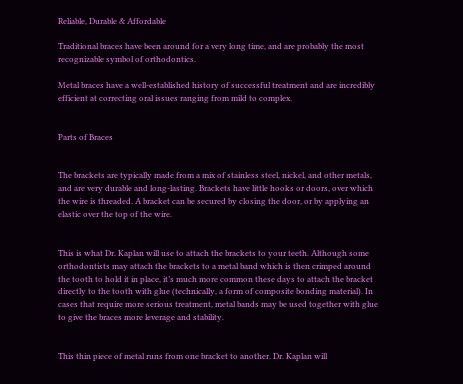Reliable, Durable & Affordable

Traditional braces have been around for a very long time, and are probably the most recognizable symbol of orthodontics.

Metal braces have a well-established history of successful treatment and are incredibly efficient at correcting oral issues ranging from mild to complex.


Parts of Braces


The brackets are typically made from a mix of stainless steel, nickel, and other metals, and are very durable and long-lasting. Brackets have little hooks or doors, over which the wire is threaded. A bracket can be secured by closing the door, or by applying an elastic over the top of the wire.


This is what Dr. Kaplan will use to attach the brackets to your teeth. Although some orthodontists may attach the brackets to a metal band which is then crimped around the tooth to hold it in place, it’s much more common these days to attach the bracket directly to the tooth with glue (technically, a form of composite bonding material). In cases that require more serious treatment, metal bands may be used together with glue to give the braces more leverage and stability.


This thin piece of metal runs from one bracket to another. Dr. Kaplan will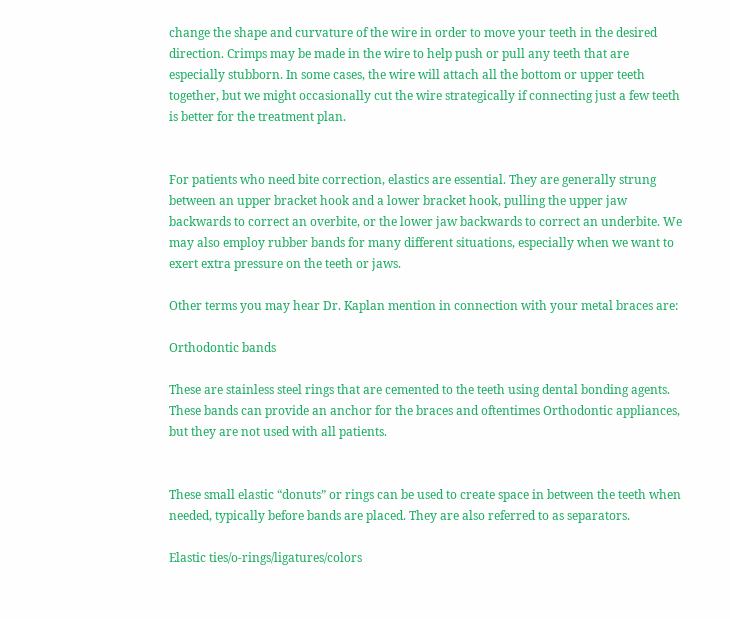change the shape and curvature of the wire in order to move your teeth in the desired direction. Crimps may be made in the wire to help push or pull any teeth that are especially stubborn. In some cases, the wire will attach all the bottom or upper teeth together, but we might occasionally cut the wire strategically if connecting just a few teeth is better for the treatment plan.


For patients who need bite correction, elastics are essential. They are generally strung between an upper bracket hook and a lower bracket hook, pulling the upper jaw backwards to correct an overbite, or the lower jaw backwards to correct an underbite. We may also employ rubber bands for many different situations, especially when we want to exert extra pressure on the teeth or jaws.

Other terms you may hear Dr. Kaplan mention in connection with your metal braces are:

Orthodontic bands

These are stainless steel rings that are cemented to the teeth using dental bonding agents. These bands can provide an anchor for the braces and oftentimes Orthodontic appliances, but they are not used with all patients.


These small elastic “donuts” or rings can be used to create space in between the teeth when needed, typically before bands are placed. They are also referred to as separators.

Elastic ties/o-rings/ligatures/colors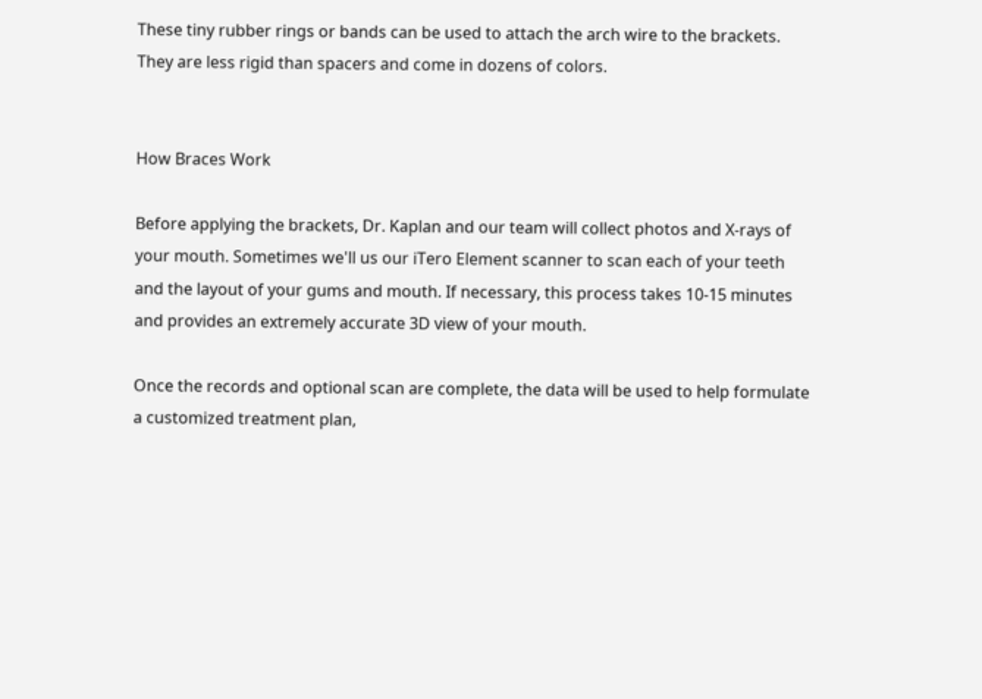These tiny rubber rings or bands can be used to attach the arch wire to the brackets. They are less rigid than spacers and come in dozens of colors.


How Braces Work

Before applying the brackets, Dr. Kaplan and our team will collect photos and X-rays of your mouth. Sometimes we'll us our iTero Element scanner to scan each of your teeth and the layout of your gums and mouth. If necessary, this process takes 10-15 minutes and provides an extremely accurate 3D view of your mouth.

Once the records and optional scan are complete, the data will be used to help formulate a customized treatment plan,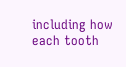including how each tooth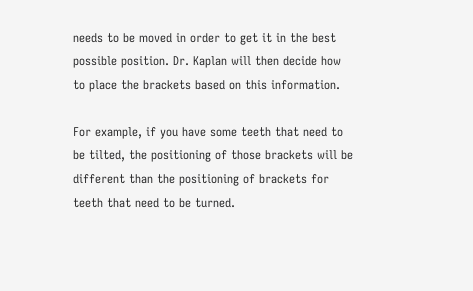needs to be moved in order to get it in the best possible position. Dr. Kaplan will then decide how to place the brackets based on this information.

For example, if you have some teeth that need to be tilted, the positioning of those brackets will be different than the positioning of brackets for teeth that need to be turned.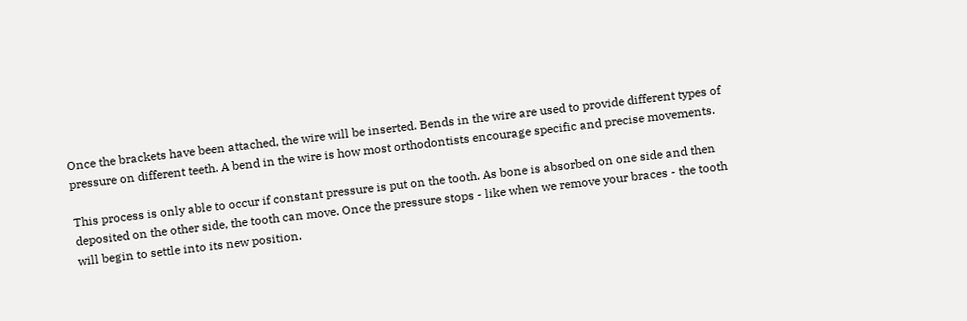Once the brackets have been attached, the wire will be inserted. Bends in the wire are used to provide different types of pressure on different teeth. A bend in the wire is how most orthodontists encourage specific and precise movements.

This process is only able to occur if constant pressure is put on the tooth. As bone is absorbed on one side and then deposited on the other side, the tooth can move. Once the pressure stops - like when we remove your braces - the tooth will begin to settle into its new position.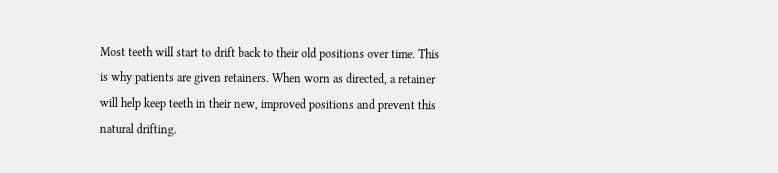Most teeth will start to drift back to their old positions over time. This is why patients are given retainers. When worn as directed, a retainer will help keep teeth in their new, improved positions and prevent this natural drifting.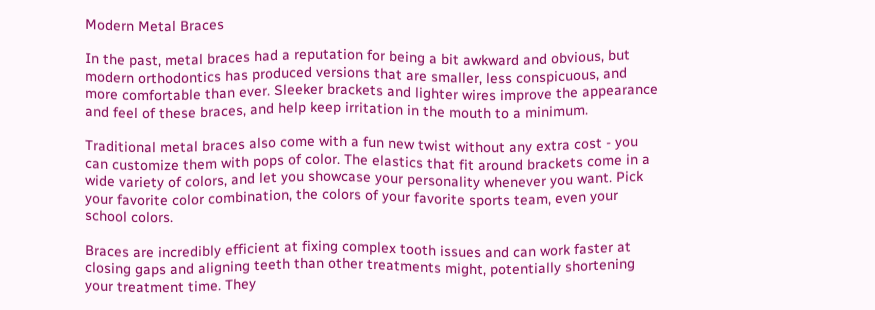Modern Metal Braces

In the past, metal braces had a reputation for being a bit awkward and obvious, but modern orthodontics has produced versions that are smaller, less conspicuous, and more comfortable than ever. Sleeker brackets and lighter wires improve the appearance and feel of these braces, and help keep irritation in the mouth to a minimum.

Traditional metal braces also come with a fun new twist without any extra cost - you can customize them with pops of color. The elastics that fit around brackets come in a wide variety of colors, and let you showcase your personality whenever you want. Pick your favorite color combination, the colors of your favorite sports team, even your school colors.

Braces are incredibly efficient at fixing complex tooth issues and can work faster at closing gaps and aligning teeth than other treatments might, potentially shortening your treatment time. They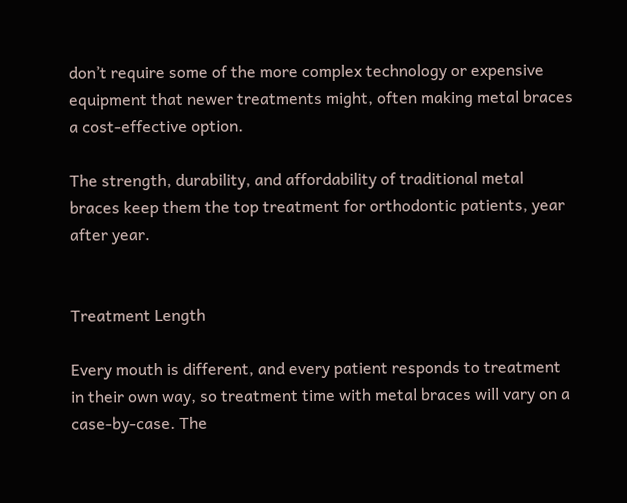don’t require some of the more complex technology or expensive equipment that newer treatments might, often making metal braces a cost-effective option.

The strength, durability, and affordability of traditional metal braces keep them the top treatment for orthodontic patients, year after year.


Treatment Length

Every mouth is different, and every patient responds to treatment in their own way, so treatment time with metal braces will vary on a case-by-case. The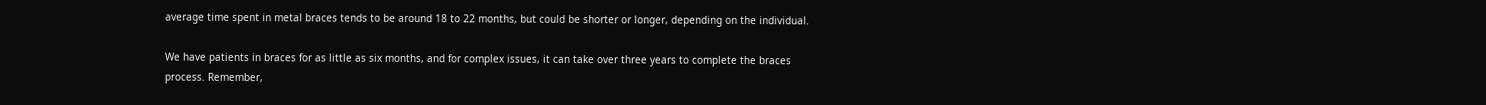average time spent in metal braces tends to be around 18 to 22 months, but could be shorter or longer, depending on the individual.

We have patients in braces for as little as six months, and for complex issues, it can take over three years to complete the braces process. Remember,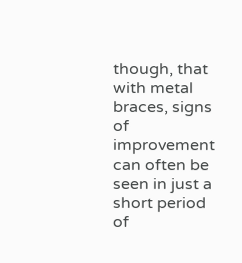though, that with metal braces, signs of improvement can often be seen in just a short period of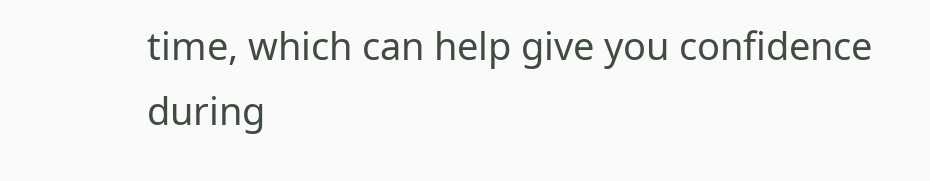time, which can help give you confidence during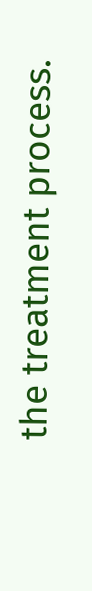the treatment process.